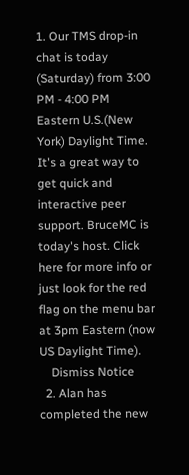1. Our TMS drop-in chat is today (Saturday) from 3:00 PM - 4:00 PM Eastern U.S.(New York) Daylight Time. It's a great way to get quick and interactive peer support. BruceMC is today's host. Click here for more info or just look for the red flag on the menu bar at 3pm Eastern (now US Daylight Time).
    Dismiss Notice
  2. Alan has completed the new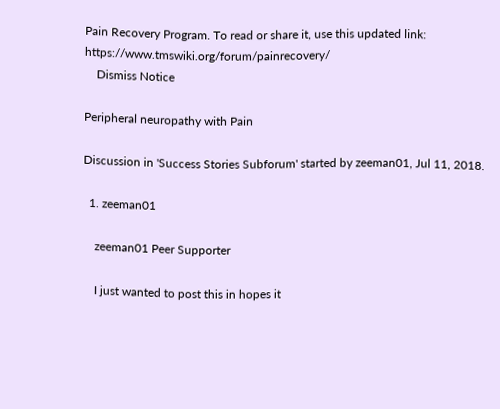Pain Recovery Program. To read or share it, use this updated link: https://www.tmswiki.org/forum/painrecovery/
    Dismiss Notice

Peripheral neuropathy with Pain

Discussion in 'Success Stories Subforum' started by zeeman01, Jul 11, 2018.

  1. zeeman01

    zeeman01 Peer Supporter

    I just wanted to post this in hopes it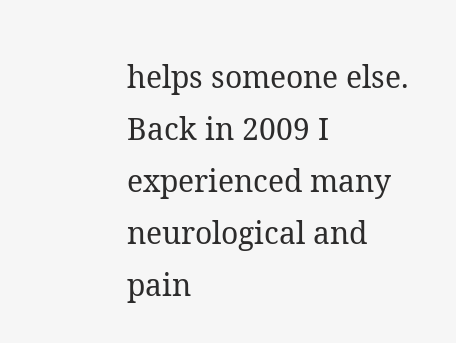helps someone else. Back in 2009 I experienced many neurological and pain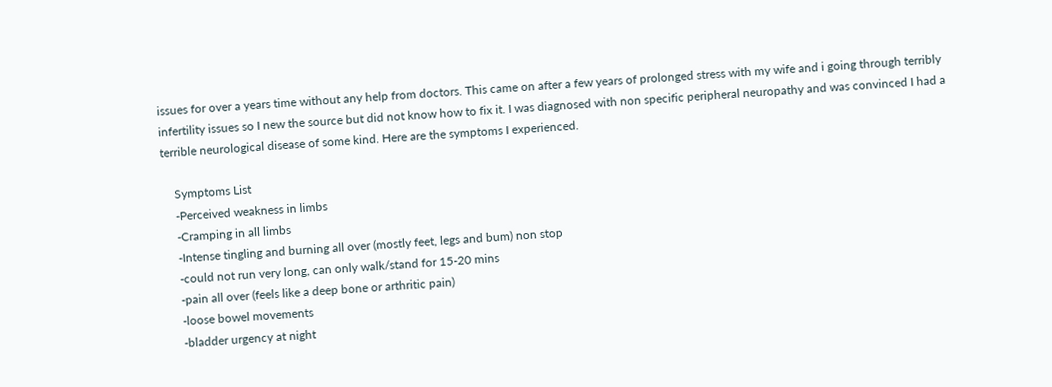issues for over a years time without any help from doctors. This came on after a few years of prolonged stress with my wife and i going through terribly infertility issues so I new the source but did not know how to fix it. I was diagnosed with non specific peripheral neuropathy and was convinced I had a terrible neurological disease of some kind. Here are the symptoms I experienced.

    Symptoms List
    -Perceived weakness in limbs
    -Cramping in all limbs
    -Intense tingling and burning all over (mostly feet, legs and bum) non stop
    -could not run very long, can only walk/stand for 15-20 mins
    -pain all over (feels like a deep bone or arthritic pain)
    -loose bowel movements
    -bladder urgency at night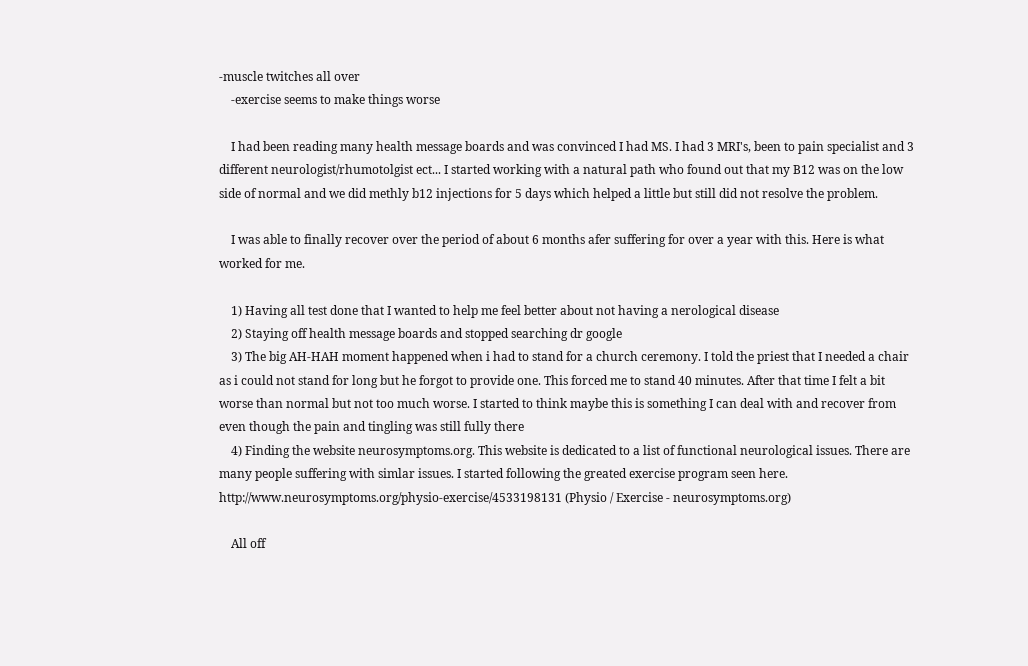-muscle twitches all over
    -exercise seems to make things worse

    I had been reading many health message boards and was convinced I had MS. I had 3 MRI's, been to pain specialist and 3 different neurologist/rhumotolgist ect... I started working with a natural path who found out that my B12 was on the low side of normal and we did methly b12 injections for 5 days which helped a little but still did not resolve the problem.

    I was able to finally recover over the period of about 6 months afer suffering for over a year with this. Here is what worked for me.

    1) Having all test done that I wanted to help me feel better about not having a nerological disease
    2) Staying off health message boards and stopped searching dr google
    3) The big AH-HAH moment happened when i had to stand for a church ceremony. I told the priest that I needed a chair as i could not stand for long but he forgot to provide one. This forced me to stand 40 minutes. After that time I felt a bit worse than normal but not too much worse. I started to think maybe this is something I can deal with and recover from even though the pain and tingling was still fully there
    4) Finding the website neurosymptoms.org. This website is dedicated to a list of functional neurological issues. There are many people suffering with simlar issues. I started following the greated exercise program seen here. http://www.neurosymptoms.org/physio-exercise/4533198131 (Physio / Exercise - neurosymptoms.org)

    All off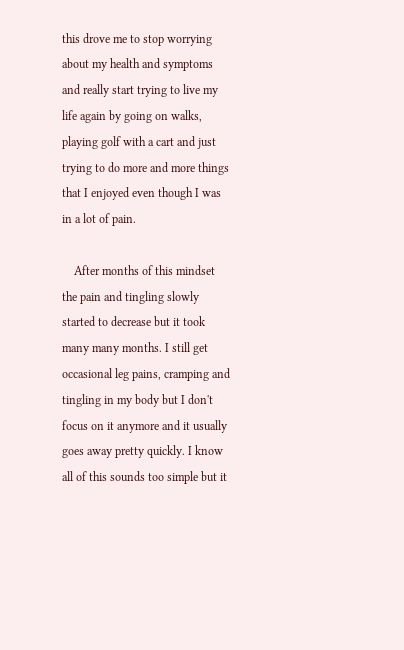this drove me to stop worrying about my health and symptoms and really start trying to live my life again by going on walks, playing golf with a cart and just trying to do more and more things that I enjoyed even though I was in a lot of pain.

    After months of this mindset the pain and tingling slowly started to decrease but it took many many months. I still get occasional leg pains, cramping and tingling in my body but I don't focus on it anymore and it usually goes away pretty quickly. I know all of this sounds too simple but it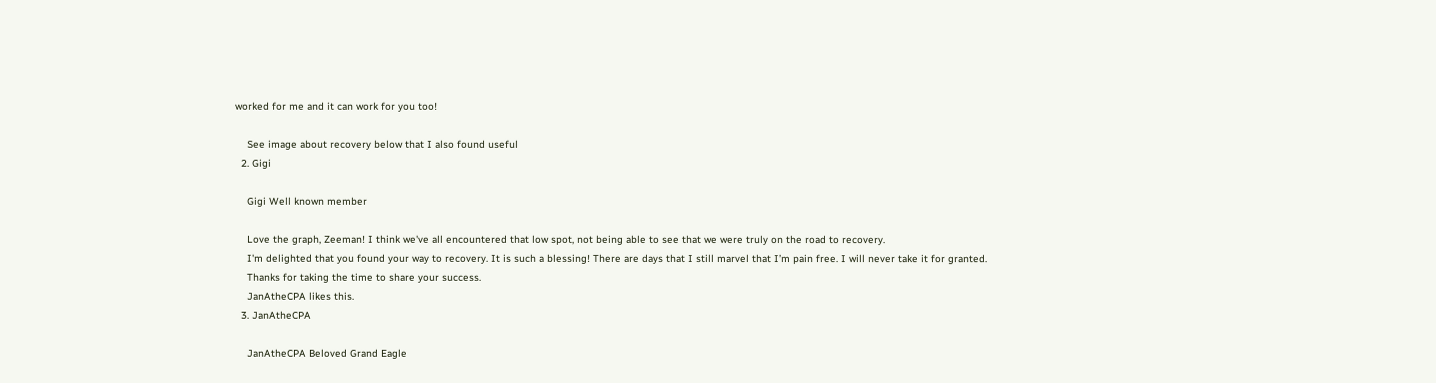worked for me and it can work for you too!

    See image about recovery below that I also found useful
  2. Gigi

    Gigi Well known member

    Love the graph, Zeeman! I think we've all encountered that low spot, not being able to see that we were truly on the road to recovery.
    I'm delighted that you found your way to recovery. It is such a blessing! There are days that I still marvel that I’m pain free. I will never take it for granted.
    Thanks for taking the time to share your success.
    JanAtheCPA likes this.
  3. JanAtheCPA

    JanAtheCPA Beloved Grand Eagle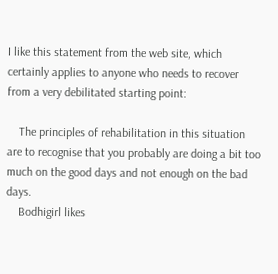I like this statement from the web site, which certainly applies to anyone who needs to recover from a very debilitated starting point:

    The principles of rehabilitation in this situation are to recognise that you probably are doing a bit too much on the good days and not enough on the bad days.
    Bodhigirl likes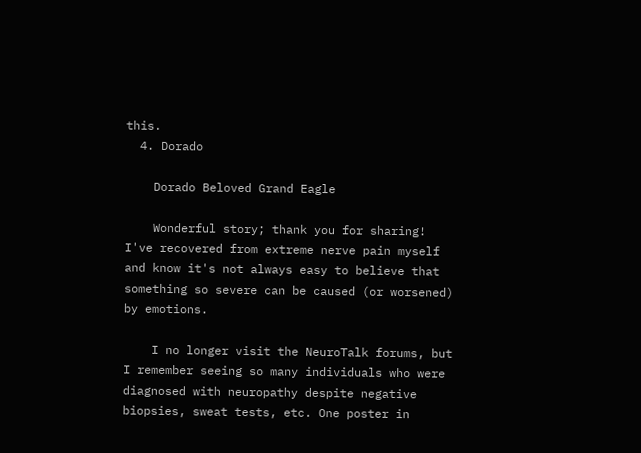this.
  4. Dorado

    Dorado Beloved Grand Eagle

    Wonderful story; thank you for sharing! I've recovered from extreme nerve pain myself and know it's not always easy to believe that something so severe can be caused (or worsened) by emotions.

    I no longer visit the NeuroTalk forums, but I remember seeing so many individuals who were diagnosed with neuropathy despite negative biopsies, sweat tests, etc. One poster in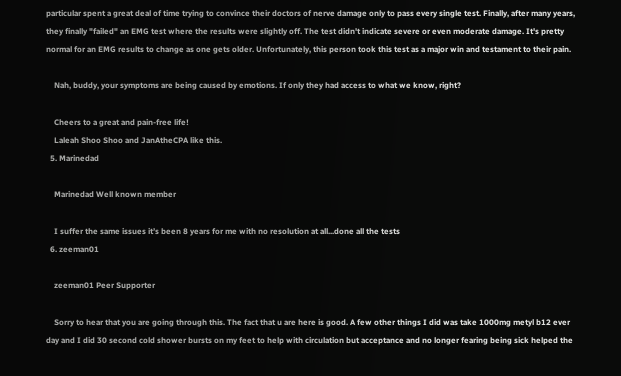particular spent a great deal of time trying to convince their doctors of nerve damage only to pass every single test. Finally, after many years, they finally "failed" an EMG test where the results were slightly off. The test didn't indicate severe or even moderate damage. It's pretty normal for an EMG results to change as one gets older. Unfortunately, this person took this test as a major win and testament to their pain.

    Nah, buddy, your symptoms are being caused by emotions. If only they had access to what we know, right?

    Cheers to a great and pain-free life!
    Laleah Shoo Shoo and JanAtheCPA like this.
  5. Marinedad

    Marinedad Well known member

    I suffer the same issues it’s been 8 years for me with no resolution at all...done all the tests
  6. zeeman01

    zeeman01 Peer Supporter

    Sorry to hear that you are going through this. The fact that u are here is good. A few other things I did was take 1000mg metyl b12 ever day and I did 30 second cold shower bursts on my feet to help with circulation but acceptance and no longer fearing being sick helped the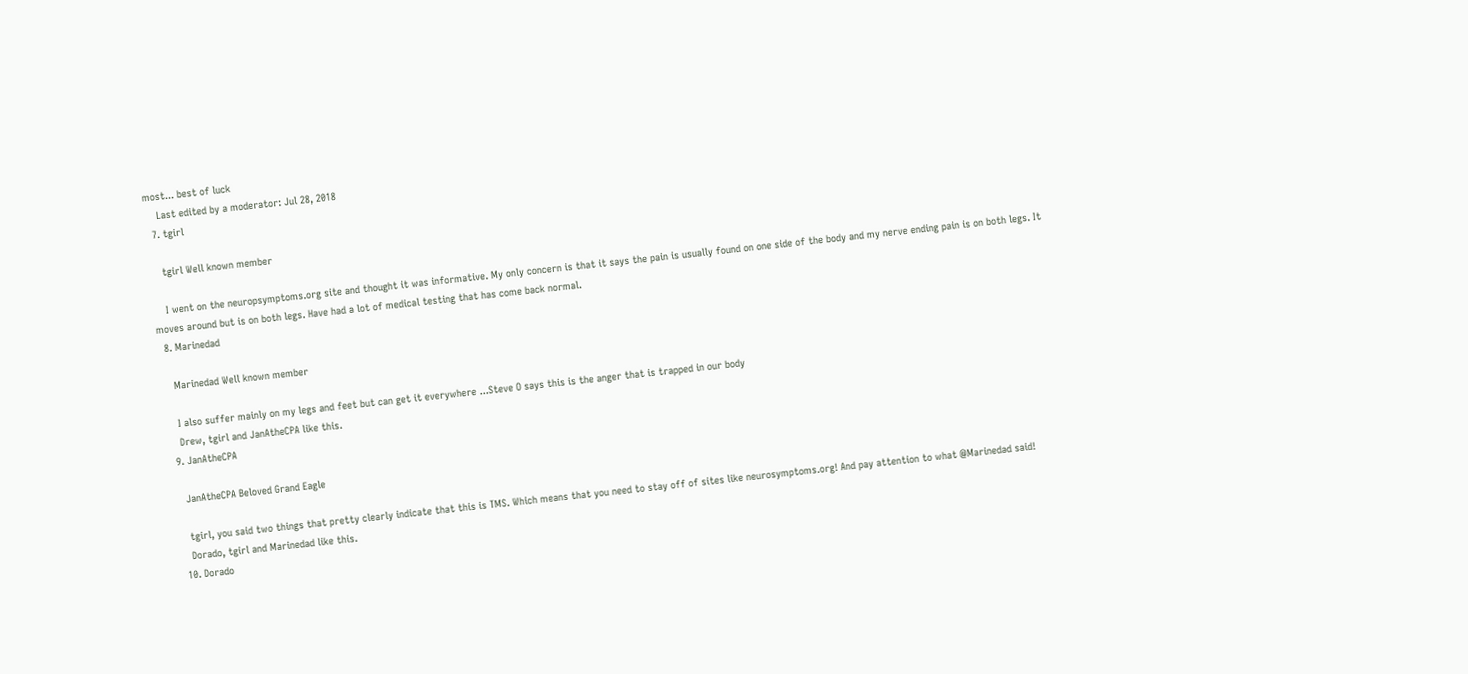most... best of luck
    Last edited by a moderator: Jul 28, 2018
  7. tgirl

    tgirl Well known member

    I went on the neuropsymptoms.org site and thought it was informative. My only concern is that it says the pain is usually found on one side of the body and my nerve ending pain is on both legs. It moves around but is on both legs. Have had a lot of medical testing that has come back normal.
  8. Marinedad

    Marinedad Well known member

    I also suffer mainly on my legs and feet but can get it everywhere ...Steve O says this is the anger that is trapped in our body
    Drew, tgirl and JanAtheCPA like this.
  9. JanAtheCPA

    JanAtheCPA Beloved Grand Eagle

    tgirl, you said two things that pretty clearly indicate that this is TMS. Which means that you need to stay off of sites like neurosymptoms.org! And pay attention to what @Marinedad said!
    Dorado, tgirl and Marinedad like this.
  10. Dorado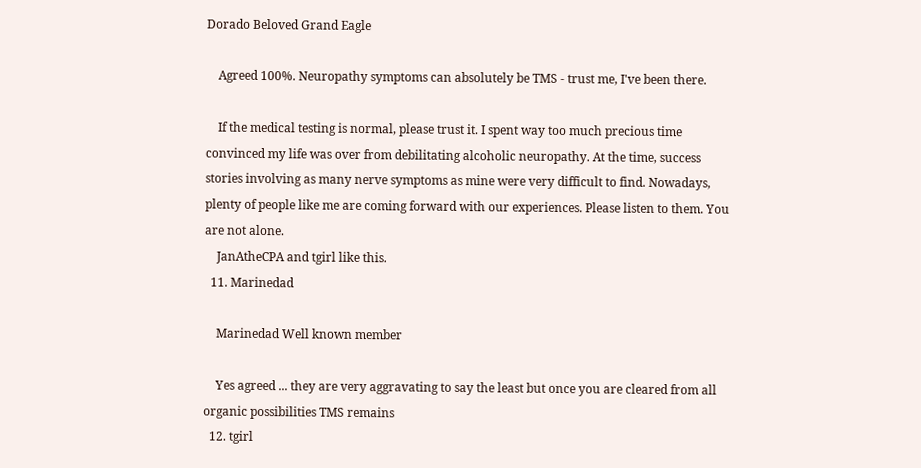Dorado Beloved Grand Eagle

    Agreed 100%. Neuropathy symptoms can absolutely be TMS - trust me, I've been there.

    If the medical testing is normal, please trust it. I spent way too much precious time convinced my life was over from debilitating alcoholic neuropathy. At the time, success stories involving as many nerve symptoms as mine were very difficult to find. Nowadays, plenty of people like me are coming forward with our experiences. Please listen to them. You are not alone.
    JanAtheCPA and tgirl like this.
  11. Marinedad

    Marinedad Well known member

    Yes agreed ... they are very aggravating to say the least but once you are cleared from all organic possibilities TMS remains
  12. tgirl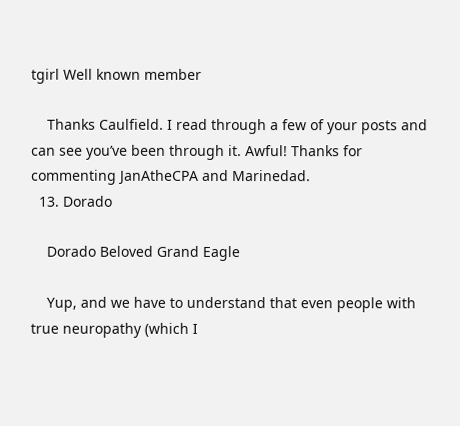tgirl Well known member

    Thanks Caulfield. I read through a few of your posts and can see you’ve been through it. Awful! Thanks for commenting JanAtheCPA and Marinedad.
  13. Dorado

    Dorado Beloved Grand Eagle

    Yup, and we have to understand that even people with true neuropathy (which I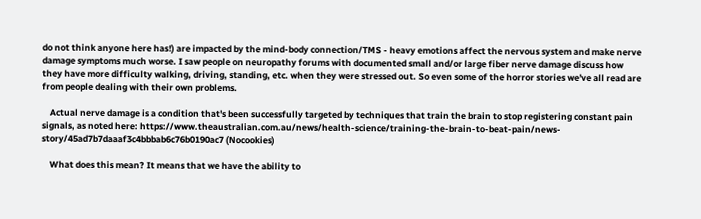do not think anyone here has!) are impacted by the mind-body connection/TMS - heavy emotions affect the nervous system and make nerve damage symptoms much worse. I saw people on neuropathy forums with documented small and/or large fiber nerve damage discuss how they have more difficulty walking, driving, standing, etc. when they were stressed out. So even some of the horror stories we've all read are from people dealing with their own problems.

    Actual nerve damage is a condition that's been successfully targeted by techniques that train the brain to stop registering constant pain signals, as noted here: https://www.theaustralian.com.au/news/health-science/training-the-brain-to-beat-pain/news-story/45ad7b7daaaf3c4bbbab6c76b0190ac7 (Nocookies)

    What does this mean? It means that we have the ability to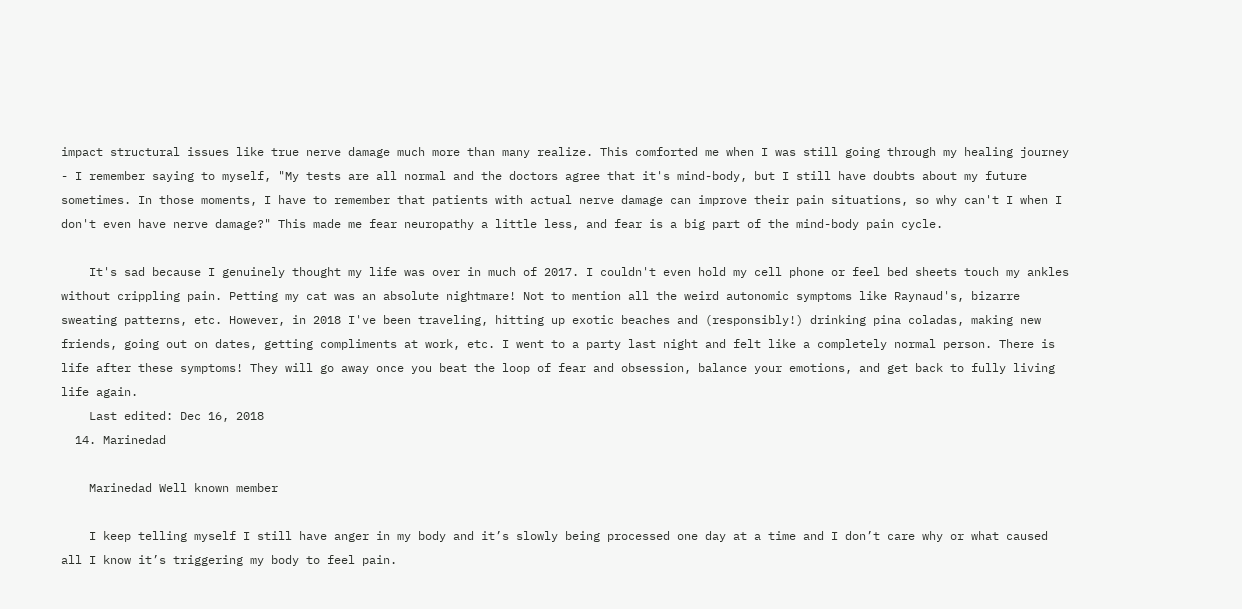impact structural issues like true nerve damage much more than many realize. This comforted me when I was still going through my healing journey - I remember saying to myself, "My tests are all normal and the doctors agree that it's mind-body, but I still have doubts about my future sometimes. In those moments, I have to remember that patients with actual nerve damage can improve their pain situations, so why can't I when I don't even have nerve damage?" This made me fear neuropathy a little less, and fear is a big part of the mind-body pain cycle.

    It's sad because I genuinely thought my life was over in much of 2017. I couldn't even hold my cell phone or feel bed sheets touch my ankles without crippling pain. Petting my cat was an absolute nightmare! Not to mention all the weird autonomic symptoms like Raynaud's, bizarre sweating patterns, etc. However, in 2018 I've been traveling, hitting up exotic beaches and (responsibly!) drinking pina coladas, making new friends, going out on dates, getting compliments at work, etc. I went to a party last night and felt like a completely normal person. There is life after these symptoms! They will go away once you beat the loop of fear and obsession, balance your emotions, and get back to fully living life again.
    Last edited: Dec 16, 2018
  14. Marinedad

    Marinedad Well known member

    I keep telling myself I still have anger in my body and it’s slowly being processed one day at a time and I don’t care why or what caused all I know it’s triggering my body to feel pain.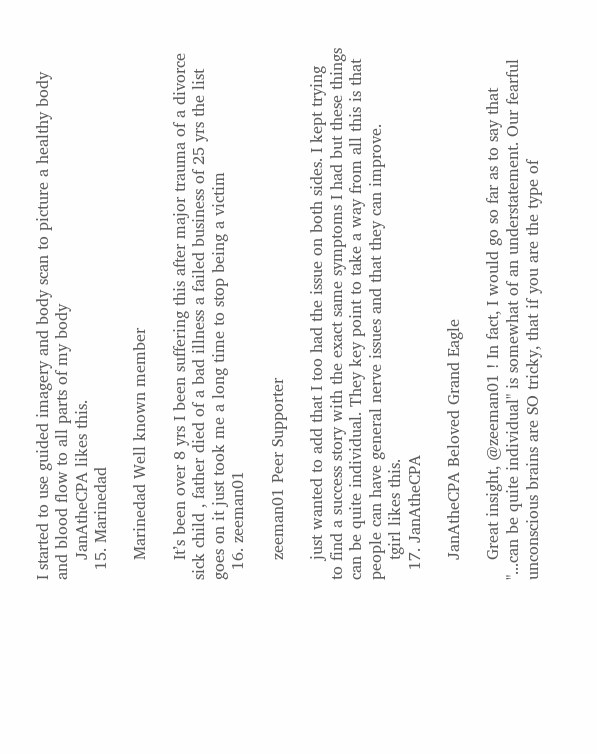I started to use guided imagery and body scan to picture a healthy body and blood flow to all parts of my body
    JanAtheCPA likes this.
  15. Marinedad

    Marinedad Well known member

    It’s been over 8 yrs I been suffering this after major trauma of a divorce sick child , father died of a bad illness a failed business of 25 yrs the list goes on it just took me a long time to stop being a victim
  16. zeeman01

    zeeman01 Peer Supporter

    just wanted to add that I too had the issue on both sides. I kept trying to find a success story with the exact same symptoms I had but these things can be quite individual. They key point to take a way from all this is that people can have general nerve issues and that they can improve.
    tgirl likes this.
  17. JanAtheCPA

    JanAtheCPA Beloved Grand Eagle

    Great insight, @zeeman01 ! In fact, I would go so far as to say that "...can be quite individual" is somewhat of an understatement. Our fearful unconscious brains are SO tricky, that if you are the type of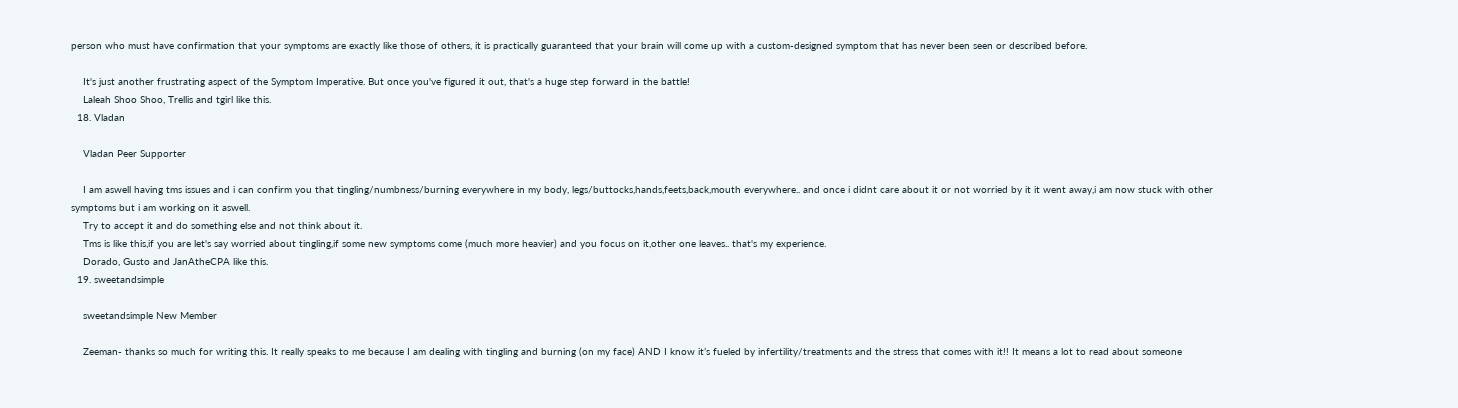person who must have confirmation that your symptoms are exactly like those of others, it is practically guaranteed that your brain will come up with a custom-designed symptom that has never been seen or described before.

    It's just another frustrating aspect of the Symptom Imperative. But once you've figured it out, that's a huge step forward in the battle!
    Laleah Shoo Shoo, Trellis and tgirl like this.
  18. Vladan

    Vladan Peer Supporter

    I am aswell having tms issues and i can confirm you that tingling/numbness/burning everywhere in my body, legs/buttocks,hands,feets,back,mouth everywhere.. and once i didnt care about it or not worried by it it went away,i am now stuck with other symptoms but i am working on it aswell.
    Try to accept it and do something else and not think about it.
    Tms is like this,if you are let's say worried about tingling,if some new symptoms come (much more heavier) and you focus on it,other one leaves.. that's my experience.
    Dorado, Gusto and JanAtheCPA like this.
  19. sweetandsimple

    sweetandsimple New Member

    Zeeman- thanks so much for writing this. It really speaks to me because I am dealing with tingling and burning (on my face) AND I know it’s fueled by infertility/treatments and the stress that comes with it!! It means a lot to read about someone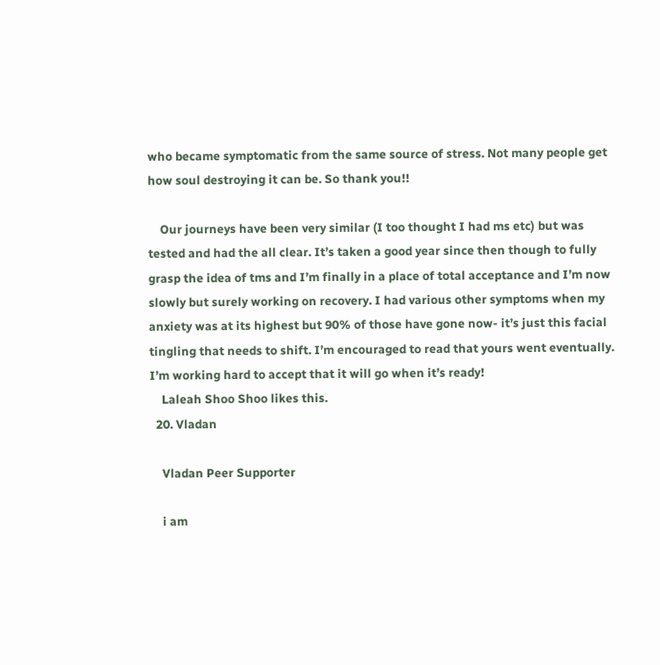who became symptomatic from the same source of stress. Not many people get how soul destroying it can be. So thank you!!

    Our journeys have been very similar (I too thought I had ms etc) but was tested and had the all clear. It’s taken a good year since then though to fully grasp the idea of tms and I’m finally in a place of total acceptance and I’m now slowly but surely working on recovery. I had various other symptoms when my anxiety was at its highest but 90% of those have gone now- it’s just this facial tingling that needs to shift. I’m encouraged to read that yours went eventually. I’m working hard to accept that it will go when it’s ready!
    Laleah Shoo Shoo likes this.
  20. Vladan

    Vladan Peer Supporter

    i am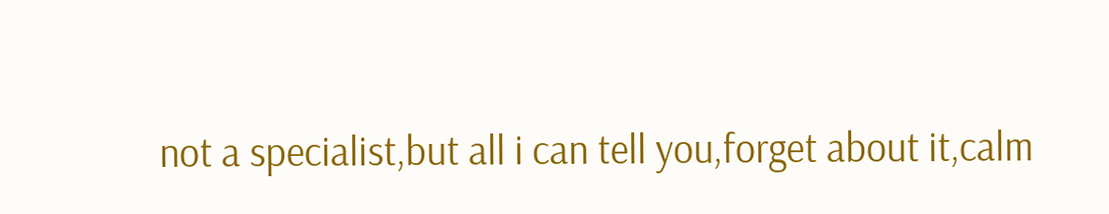not a specialist,but all i can tell you,forget about it,calm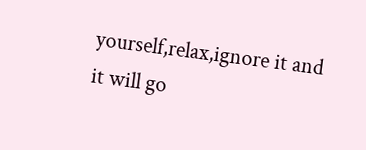yourself,relax,ignore it and it will go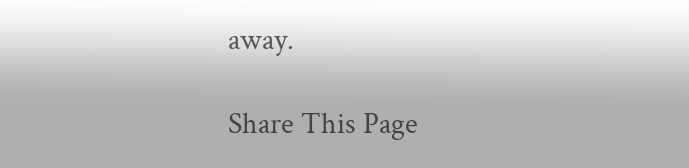away.

Share This Page